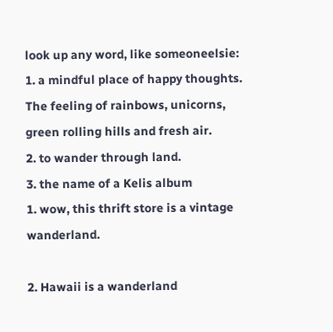look up any word, like someoneelsie:
1. a mindful place of happy thoughts. The feeling of rainbows, unicorns, green rolling hills and fresh air.
2. to wander through land.
3. the name of a Kelis album
1. wow, this thrift store is a vintage wanderland.

2. Hawaii is a wanderland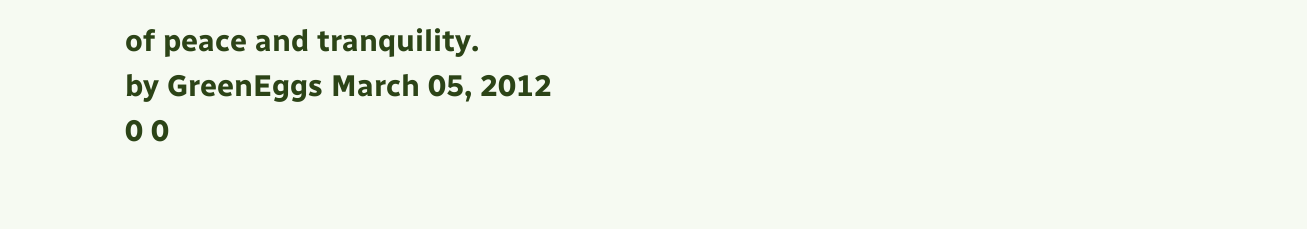of peace and tranquility.
by GreenEggs March 05, 2012
0 0